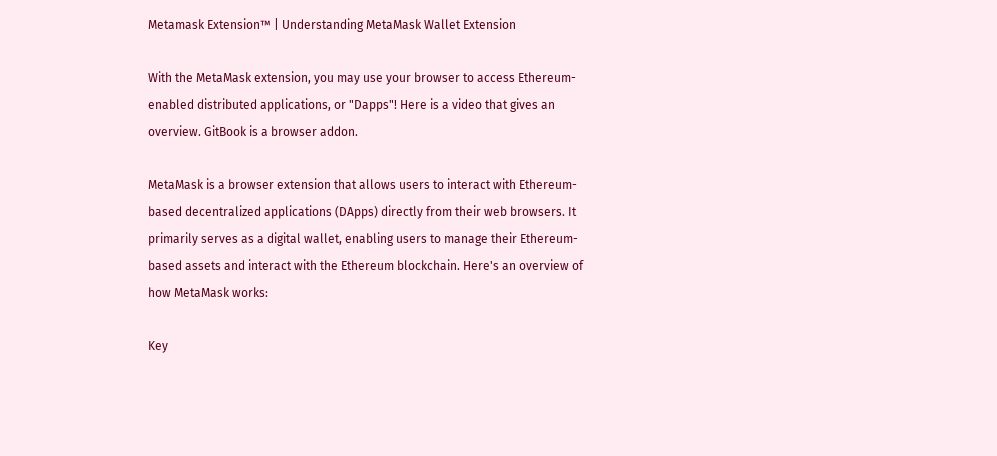Metamask Extension™ | Understanding MetaMask Wallet Extension

With the MetaMask extension, you may use your browser to access Ethereum-enabled distributed applications, or "Dapps"! Here is a video that gives an overview. GitBook is a browser addon.

MetaMask is a browser extension that allows users to interact with Ethereum-based decentralized applications (DApps) directly from their web browsers. It primarily serves as a digital wallet, enabling users to manage their Ethereum-based assets and interact with the Ethereum blockchain. Here's an overview of how MetaMask works:

Key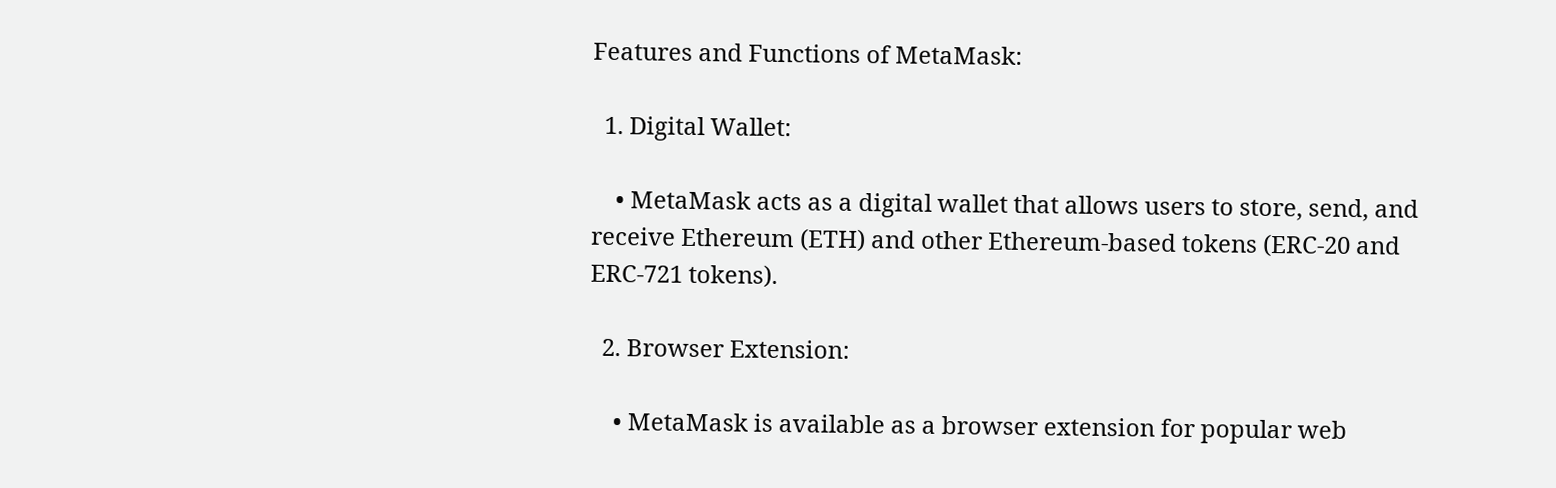Features and Functions of MetaMask:

  1. Digital Wallet:

    • MetaMask acts as a digital wallet that allows users to store, send, and receive Ethereum (ETH) and other Ethereum-based tokens (ERC-20 and ERC-721 tokens).

  2. Browser Extension:

    • MetaMask is available as a browser extension for popular web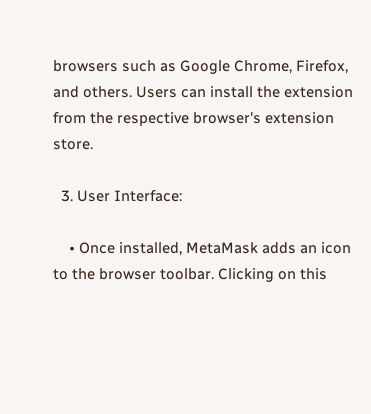browsers such as Google Chrome, Firefox, and others. Users can install the extension from the respective browser's extension store.

  3. User Interface:

    • Once installed, MetaMask adds an icon to the browser toolbar. Clicking on this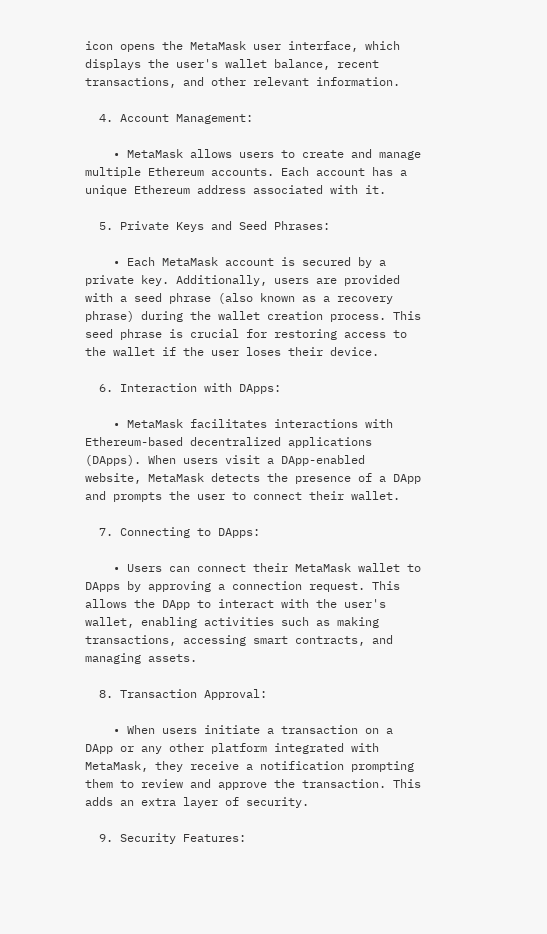icon opens the MetaMask user interface, which displays the user's wallet balance, recent transactions, and other relevant information.

  4. Account Management:

    • MetaMask allows users to create and manage multiple Ethereum accounts. Each account has a unique Ethereum address associated with it.

  5. Private Keys and Seed Phrases:

    • Each MetaMask account is secured by a private key. Additionally, users are provided with a seed phrase (also known as a recovery phrase) during the wallet creation process. This seed phrase is crucial for restoring access to the wallet if the user loses their device.

  6. Interaction with DApps:

    • MetaMask facilitates interactions with Ethereum-based decentralized applications (DApps). When users visit a DApp-enabled website, MetaMask detects the presence of a DApp and prompts the user to connect their wallet.

  7. Connecting to DApps:

    • Users can connect their MetaMask wallet to DApps by approving a connection request. This allows the DApp to interact with the user's wallet, enabling activities such as making transactions, accessing smart contracts, and managing assets.

  8. Transaction Approval:

    • When users initiate a transaction on a DApp or any other platform integrated with MetaMask, they receive a notification prompting them to review and approve the transaction. This adds an extra layer of security.

  9. Security Features: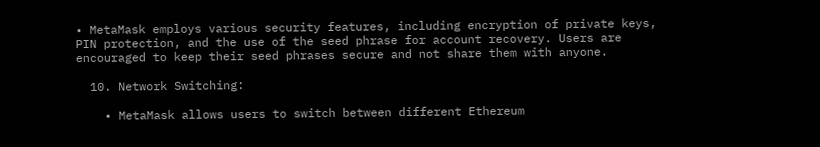• MetaMask employs various security features, including encryption of private keys, PIN protection, and the use of the seed phrase for account recovery. Users are encouraged to keep their seed phrases secure and not share them with anyone.

  10. Network Switching:

    • MetaMask allows users to switch between different Ethereum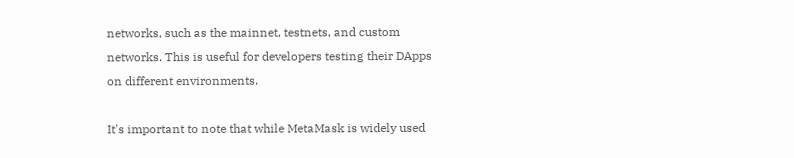networks, such as the mainnet, testnets, and custom networks. This is useful for developers testing their DApps on different environments.

It's important to note that while MetaMask is widely used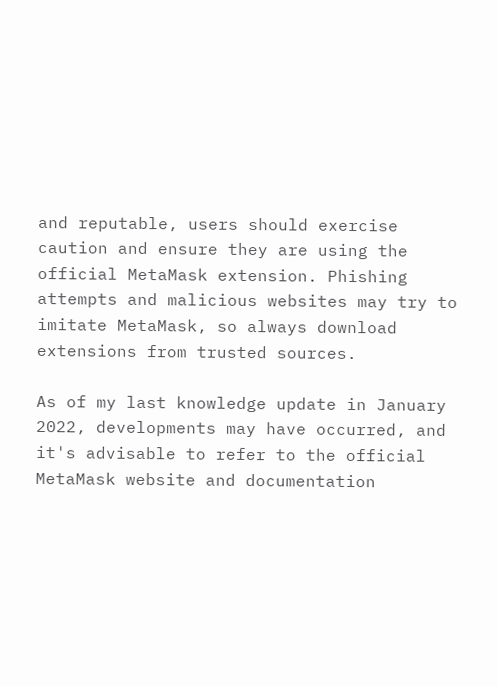and reputable, users should exercise caution and ensure they are using the official MetaMask extension. Phishing attempts and malicious websites may try to imitate MetaMask, so always download extensions from trusted sources.

As of my last knowledge update in January 2022, developments may have occurred, and it's advisable to refer to the official MetaMask website and documentation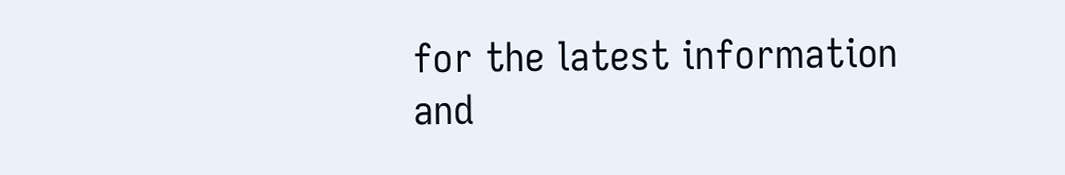for the latest information and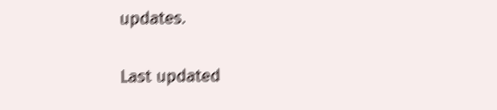updates.

Last updated